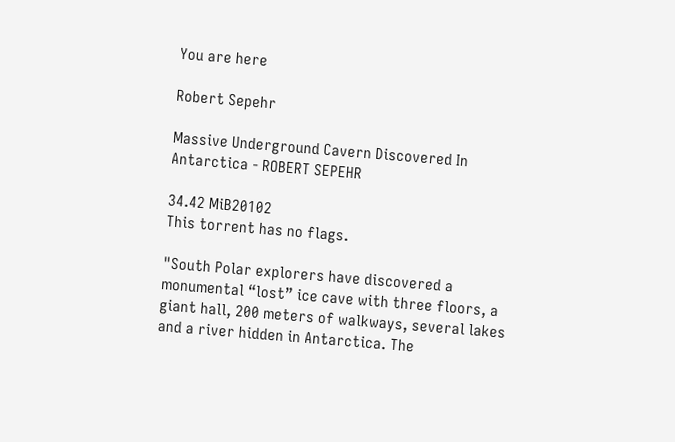You are here

Robert Sepehr

Massive Underground Cavern Discovered In Antarctica - ROBERT SEPEHR

34.42 MiB20102
This torrent has no flags.

"South Polar explorers have discovered a monumental “lost” ice cave with three floors, a giant hall, 200 meters of walkways, several lakes and a river hidden in Antarctica. The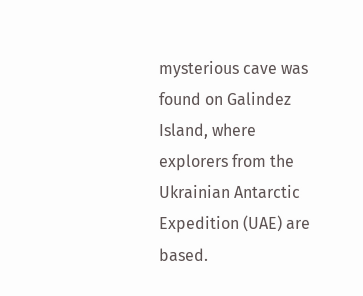mysterious cave was found on Galindez Island, where explorers from the Ukrainian Antarctic Expedition (UAE) are based.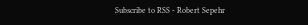Subscribe to RSS - Robert Sepehr